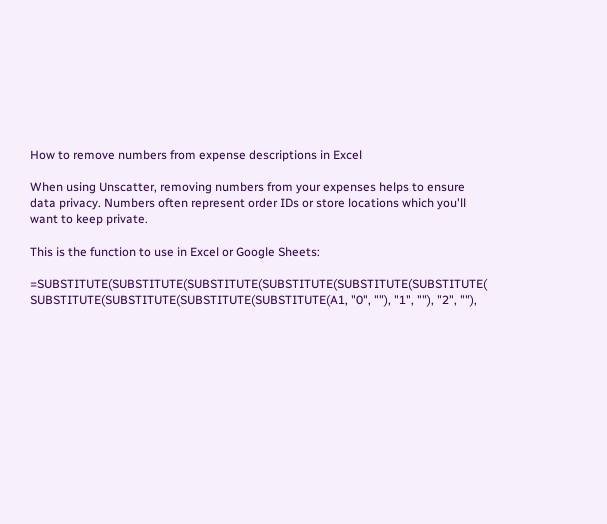How to remove numbers from expense descriptions in Excel

When using Unscatter, removing numbers from your expenses helps to ensure data privacy. Numbers often represent order IDs or store locations which you'll want to keep private.

This is the function to use in Excel or Google Sheets:

=SUBSTITUTE(SUBSTITUTE(SUBSTITUTE(SUBSTITUTE(SUBSTITUTE(SUBSTITUTE( SUBSTITUTE(SUBSTITUTE(SUBSTITUTE(SUBSTITUTE(A1, "0", ""), "1", ""), "2", ""),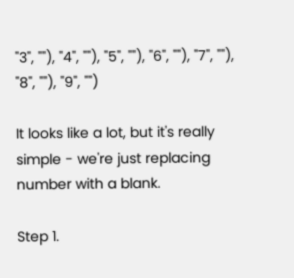"3", ""), "4", ""), "5", ""), "6", ""), "7", ""), "8", ""), "9", "")

It looks like a lot, but it's really simple - we're just replacing number with a blank.

Step 1.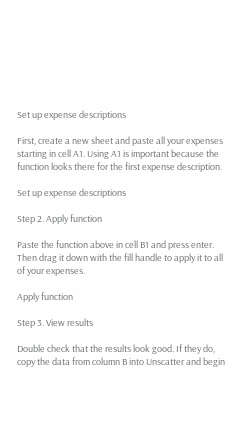Set up expense descriptions

First, create a new sheet and paste all your expenses starting in cell A1. Using A1 is important because the function looks there for the first expense description.

Set up expense descriptions

Step 2. Apply function

Paste the function above in cell B1 and press enter. Then drag it down with the fill handle to apply it to all of your expenses.

Apply function

Step 3. View results

Double check that the results look good. If they do, copy the data from column B into Unscatter and begin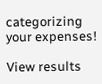categorizing your expenses!

View results